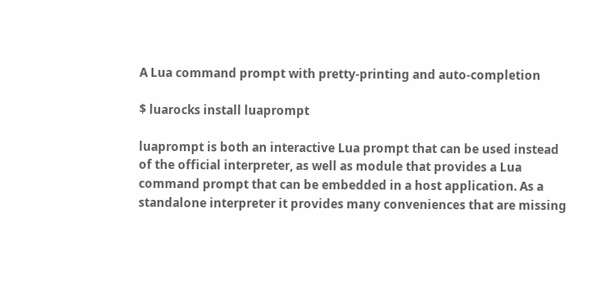A Lua command prompt with pretty-printing and auto-completion

$ luarocks install luaprompt

luaprompt is both an interactive Lua prompt that can be used instead
of the official interpreter, as well as module that provides a Lua
command prompt that can be embedded in a host application. As a
standalone interpreter it provides many conveniences that are missing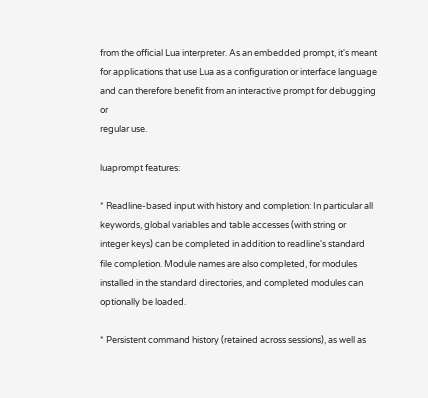from the official Lua interpreter. As an embedded prompt, it's meant
for applications that use Lua as a configuration or interface language
and can therefore benefit from an interactive prompt for debugging or
regular use.

luaprompt features:

* Readline-based input with history and completion: In particular all
keywords, global variables and table accesses (with string or
integer keys) can be completed in addition to readline's standard
file completion. Module names are also completed, for modules
installed in the standard directories, and completed modules can
optionally be loaded.

* Persistent command history (retained across sessions), as well as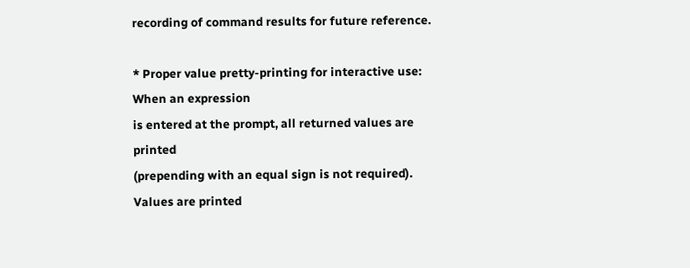recording of command results for future reference.

* Proper value pretty-printing for interactive use: When an expression
is entered at the prompt, all returned values are printed
(prepending with an equal sign is not required). Values are printed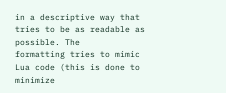in a descriptive way that tries to be as readable as possible. The
formatting tries to mimic Lua code (this is done to minimize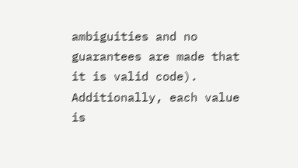ambiguities and no guarantees are made that it is valid code).
Additionally, each value is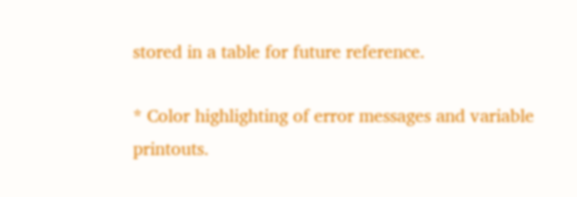stored in a table for future reference.

* Color highlighting of error messages and variable printouts.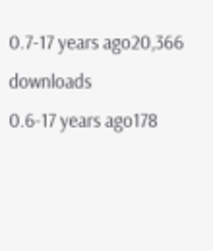0.7-17 years ago20,366 downloads
0.6-17 years ago178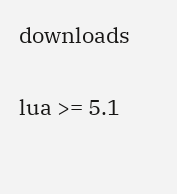downloads


lua >= 5.1